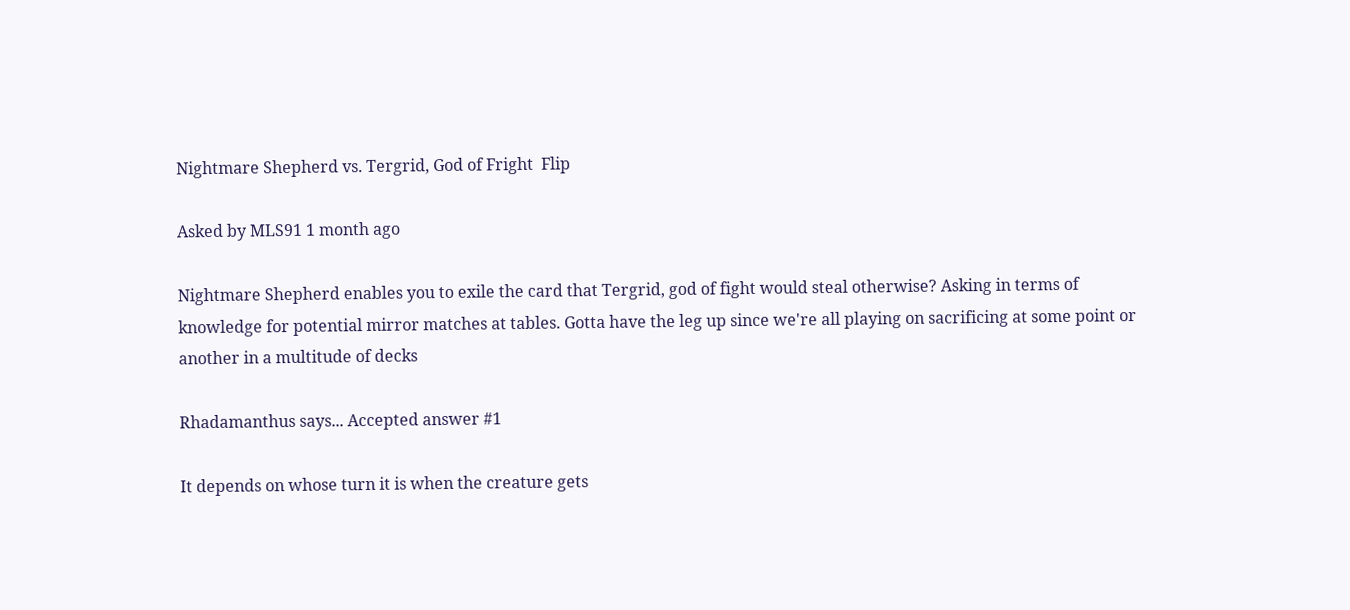Nightmare Shepherd vs. Tergrid, God of Fright  Flip

Asked by MLS91 1 month ago

Nightmare Shepherd enables you to exile the card that Tergrid, god of fight would steal otherwise? Asking in terms of knowledge for potential mirror matches at tables. Gotta have the leg up since we're all playing on sacrificing at some point or another in a multitude of decks

Rhadamanthus says... Accepted answer #1

It depends on whose turn it is when the creature gets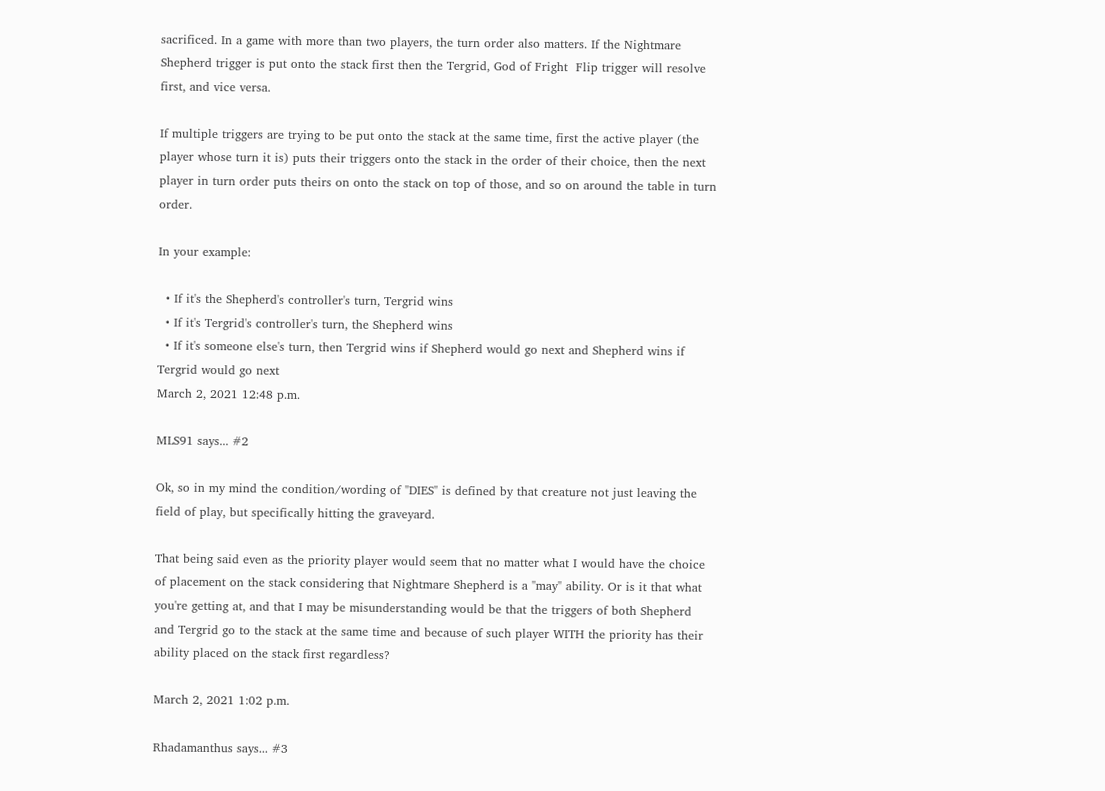sacrificed. In a game with more than two players, the turn order also matters. If the Nightmare Shepherd trigger is put onto the stack first then the Tergrid, God of Fright  Flip trigger will resolve first, and vice versa.

If multiple triggers are trying to be put onto the stack at the same time, first the active player (the player whose turn it is) puts their triggers onto the stack in the order of their choice, then the next player in turn order puts theirs on onto the stack on top of those, and so on around the table in turn order.

In your example:

  • If it's the Shepherd's controller's turn, Tergrid wins
  • If it's Tergrid's controller's turn, the Shepherd wins
  • If it's someone else's turn, then Tergrid wins if Shepherd would go next and Shepherd wins if Tergrid would go next
March 2, 2021 12:48 p.m.

MLS91 says... #2

Ok, so in my mind the condition/wording of "DIES" is defined by that creature not just leaving the field of play, but specifically hitting the graveyard.

That being said even as the priority player would seem that no matter what I would have the choice of placement on the stack considering that Nightmare Shepherd is a "may" ability. Or is it that what you're getting at, and that I may be misunderstanding would be that the triggers of both Shepherd and Tergrid go to the stack at the same time and because of such player WITH the priority has their ability placed on the stack first regardless?

March 2, 2021 1:02 p.m.

Rhadamanthus says... #3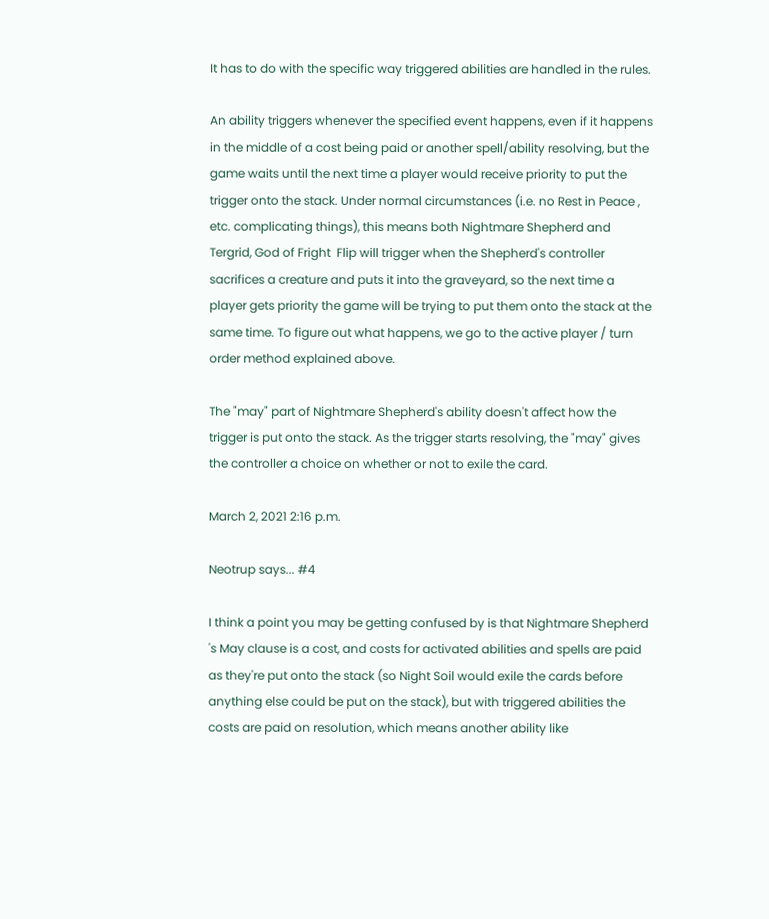It has to do with the specific way triggered abilities are handled in the rules.

An ability triggers whenever the specified event happens, even if it happens in the middle of a cost being paid or another spell/ability resolving, but the game waits until the next time a player would receive priority to put the trigger onto the stack. Under normal circumstances (i.e. no Rest in Peace , etc. complicating things), this means both Nightmare Shepherd and Tergrid, God of Fright  Flip will trigger when the Shepherd's controller sacrifices a creature and puts it into the graveyard, so the next time a player gets priority the game will be trying to put them onto the stack at the same time. To figure out what happens, we go to the active player / turn order method explained above.

The "may" part of Nightmare Shepherd's ability doesn't affect how the trigger is put onto the stack. As the trigger starts resolving, the "may" gives the controller a choice on whether or not to exile the card.

March 2, 2021 2:16 p.m.

Neotrup says... #4

I think a point you may be getting confused by is that Nightmare Shepherd 's May clause is a cost, and costs for activated abilities and spells are paid as they're put onto the stack (so Night Soil would exile the cards before anything else could be put on the stack), but with triggered abilities the costs are paid on resolution, which means another ability like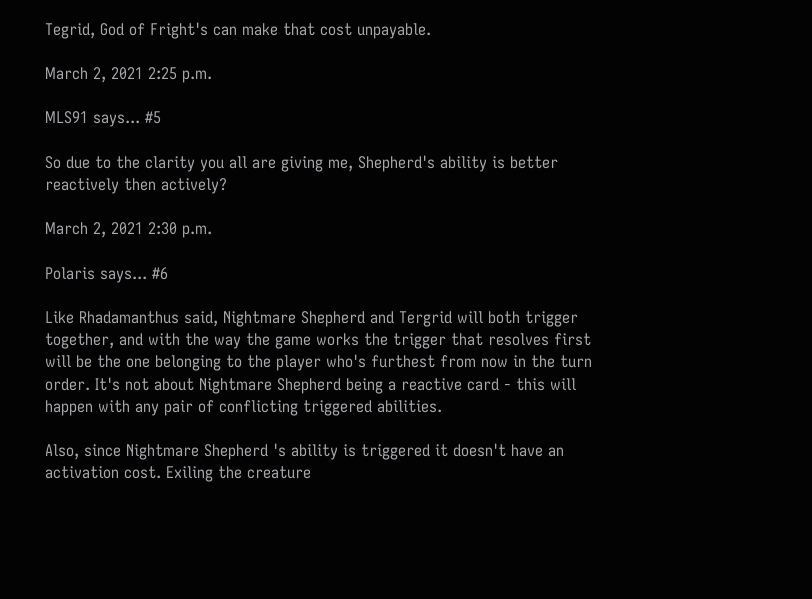Tegrid, God of Fright's can make that cost unpayable.

March 2, 2021 2:25 p.m.

MLS91 says... #5

So due to the clarity you all are giving me, Shepherd's ability is better reactively then actively?

March 2, 2021 2:30 p.m.

Polaris says... #6

Like Rhadamanthus said, Nightmare Shepherd and Tergrid will both trigger together, and with the way the game works the trigger that resolves first will be the one belonging to the player who's furthest from now in the turn order. It's not about Nightmare Shepherd being a reactive card - this will happen with any pair of conflicting triggered abilities.

Also, since Nightmare Shepherd 's ability is triggered it doesn't have an activation cost. Exiling the creature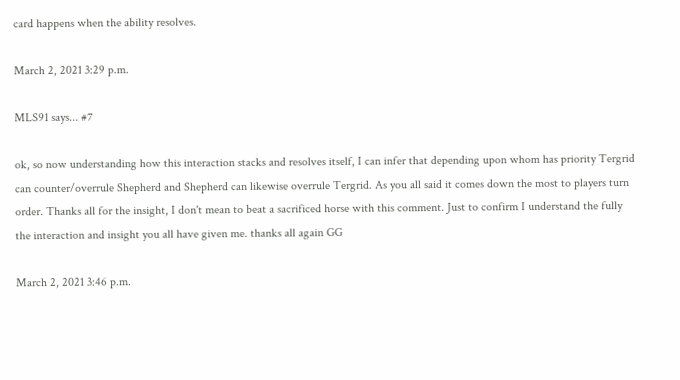card happens when the ability resolves.

March 2, 2021 3:29 p.m.

MLS91 says... #7

ok, so now understanding how this interaction stacks and resolves itself, I can infer that depending upon whom has priority Tergrid can counter/overrule Shepherd and Shepherd can likewise overrule Tergrid. As you all said it comes down the most to players turn order. Thanks all for the insight, I don't mean to beat a sacrificed horse with this comment. Just to confirm I understand the fully the interaction and insight you all have given me. thanks all again GG

March 2, 2021 3:46 p.m.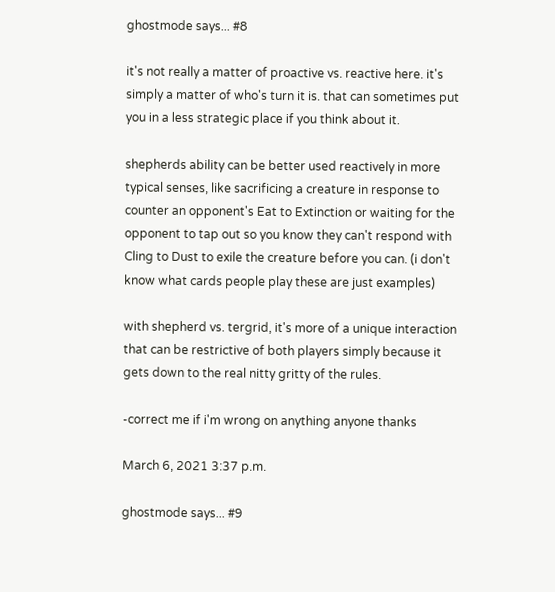ghostmode says... #8

it's not really a matter of proactive vs. reactive here. it's simply a matter of who's turn it is. that can sometimes put you in a less strategic place if you think about it.

shepherds ability can be better used reactively in more typical senses, like sacrificing a creature in response to counter an opponent's Eat to Extinction or waiting for the opponent to tap out so you know they can't respond with Cling to Dust to exile the creature before you can. (i don't know what cards people play these are just examples)

with shepherd vs. tergrid, it's more of a unique interaction that can be restrictive of both players simply because it gets down to the real nitty gritty of the rules.

-correct me if i'm wrong on anything anyone thanks

March 6, 2021 3:37 p.m.

ghostmode says... #9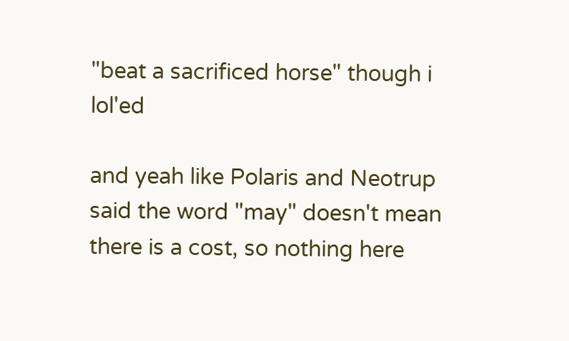"beat a sacrificed horse" though i lol'ed

and yeah like Polaris and Neotrup said the word "may" doesn't mean there is a cost, so nothing here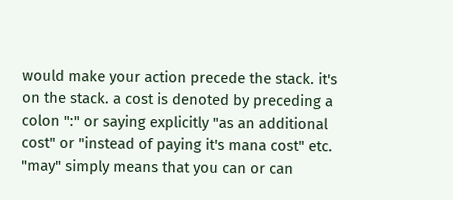would make your action precede the stack. it's on the stack. a cost is denoted by preceding a colon ":" or saying explicitly "as an additional cost" or "instead of paying it's mana cost" etc. "may" simply means that you can or can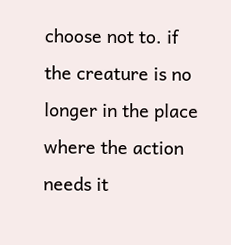choose not to. if the creature is no longer in the place where the action needs it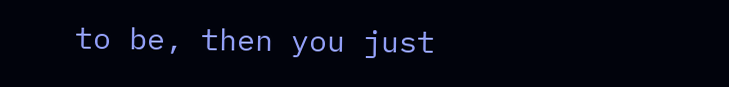to be, then you just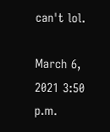can't lol.

March 6, 2021 3:50 p.m.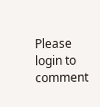Please login to comment